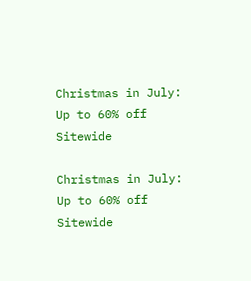Christmas in July: Up to 60% off Sitewide

Christmas in July: Up to 60% off Sitewide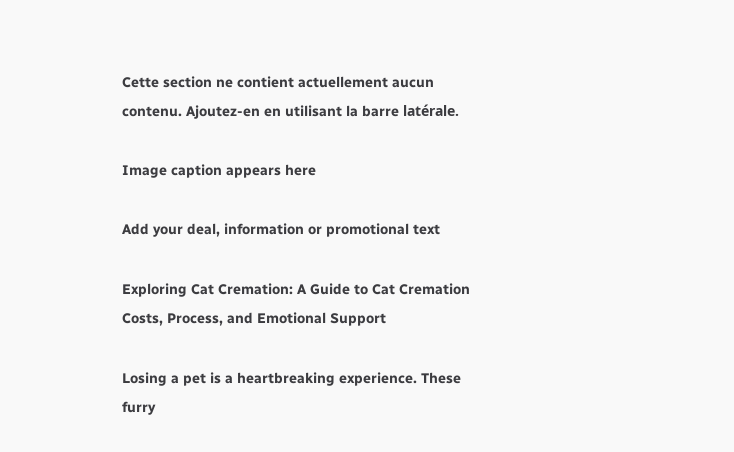Cette section ne contient actuellement aucun contenu. Ajoutez-en en utilisant la barre latérale.

Image caption appears here

Add your deal, information or promotional text

Exploring Cat Cremation: A Guide to Cat Cremation Costs, Process, and Emotional Support

Losing a pet is a heartbreaking experience. These furry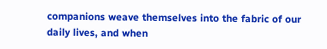companions weave themselves into the fabric of our daily lives, and when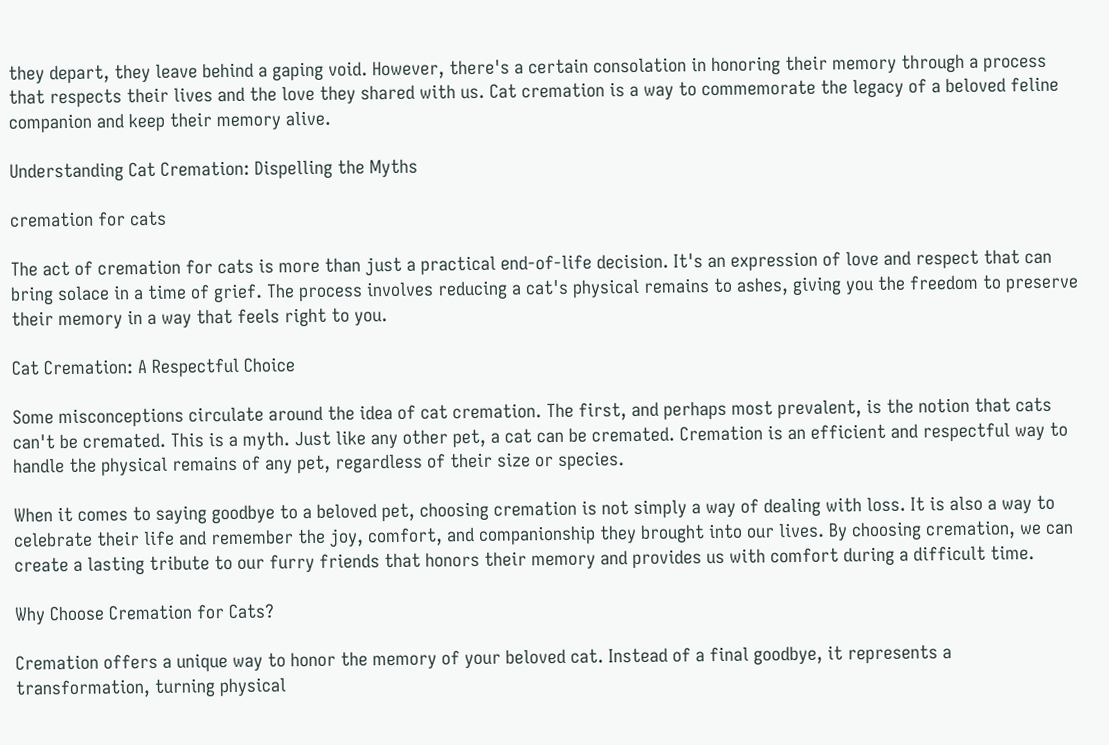they depart, they leave behind a gaping void. However, there's a certain consolation in honoring their memory through a process that respects their lives and the love they shared with us. Cat cremation is a way to commemorate the legacy of a beloved feline companion and keep their memory alive.

Understanding Cat Cremation: Dispelling the Myths

cremation for cats

The act of cremation for cats is more than just a practical end-of-life decision. It's an expression of love and respect that can bring solace in a time of grief. The process involves reducing a cat's physical remains to ashes, giving you the freedom to preserve their memory in a way that feels right to you.

Cat Cremation: A Respectful Choice

Some misconceptions circulate around the idea of cat cremation. The first, and perhaps most prevalent, is the notion that cats can't be cremated. This is a myth. Just like any other pet, a cat can be cremated. Cremation is an efficient and respectful way to handle the physical remains of any pet, regardless of their size or species.

When it comes to saying goodbye to a beloved pet, choosing cremation is not simply a way of dealing with loss. It is also a way to celebrate their life and remember the joy, comfort, and companionship they brought into our lives. By choosing cremation, we can create a lasting tribute to our furry friends that honors their memory and provides us with comfort during a difficult time.

Why Choose Cremation for Cats?

Cremation offers a unique way to honor the memory of your beloved cat. Instead of a final goodbye, it represents a transformation, turning physical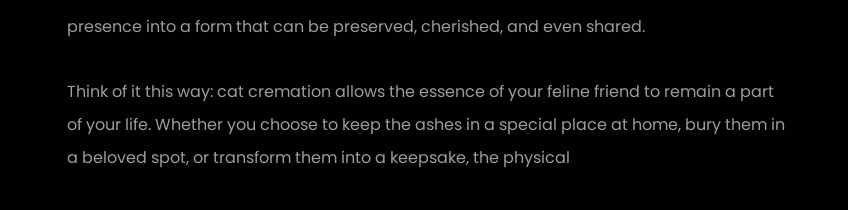presence into a form that can be preserved, cherished, and even shared.

Think of it this way: cat cremation allows the essence of your feline friend to remain a part of your life. Whether you choose to keep the ashes in a special place at home, bury them in a beloved spot, or transform them into a keepsake, the physical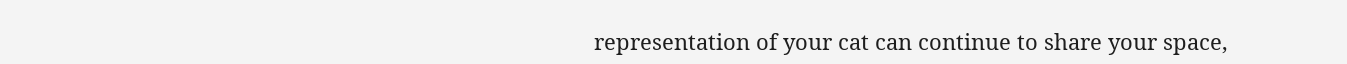representation of your cat can continue to share your space,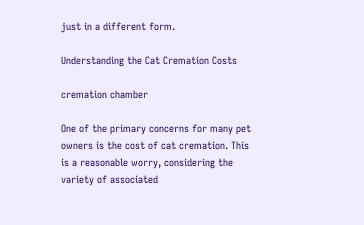just in a different form.

Understanding the Cat Cremation Costs

cremation chamber

One of the primary concerns for many pet owners is the cost of cat cremation. This is a reasonable worry, considering the variety of associated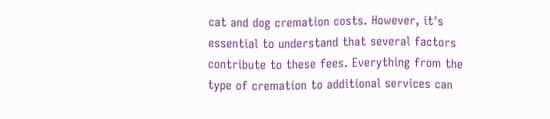cat and dog cremation costs. However, it's essential to understand that several factors contribute to these fees. Everything from the type of cremation to additional services can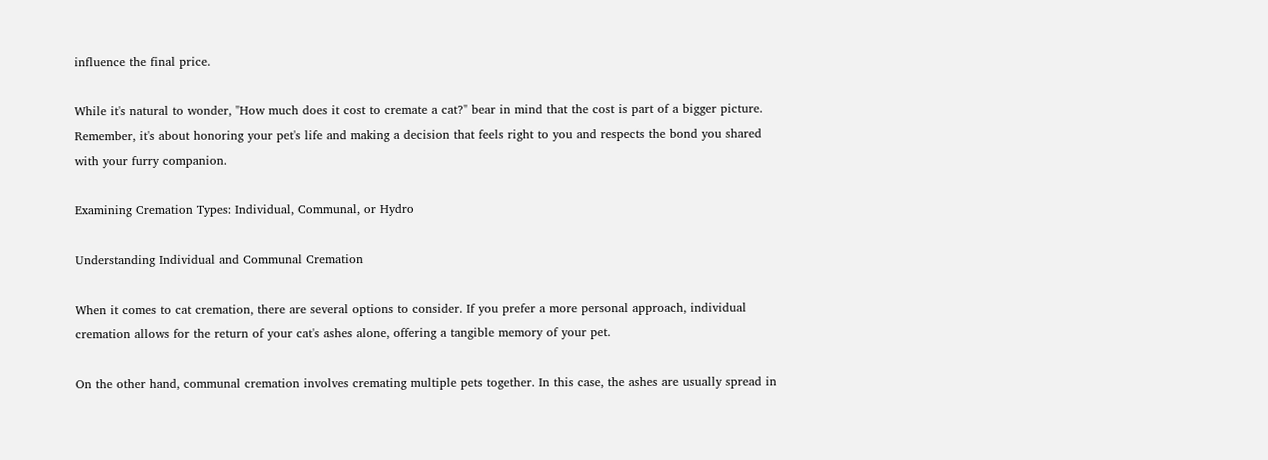influence the final price.

While it's natural to wonder, "How much does it cost to cremate a cat?" bear in mind that the cost is part of a bigger picture. Remember, it's about honoring your pet's life and making a decision that feels right to you and respects the bond you shared with your furry companion.

Examining Cremation Types: Individual, Communal, or Hydro

Understanding Individual and Communal Cremation

When it comes to cat cremation, there are several options to consider. If you prefer a more personal approach, individual cremation allows for the return of your cat's ashes alone, offering a tangible memory of your pet.

On the other hand, communal cremation involves cremating multiple pets together. In this case, the ashes are usually spread in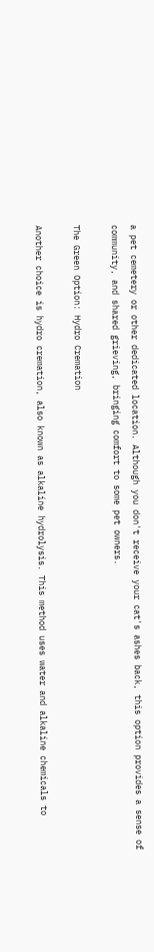a pet cemetery or other dedicated location. Although you don't receive your cat's ashes back, this option provides a sense of community, and shared grieving, bringing comfort to some pet owners.

The Green Option: Hydro Cremation

Another choice is hydro cremation, also known as alkaline hydrolysis. This method uses water and alkaline chemicals to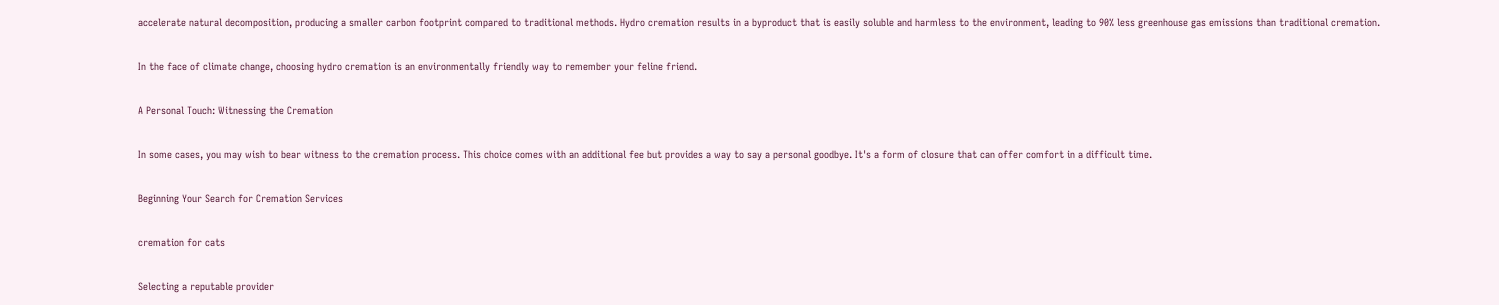accelerate natural decomposition, producing a smaller carbon footprint compared to traditional methods. Hydro cremation results in a byproduct that is easily soluble and harmless to the environment, leading to 90% less greenhouse gas emissions than traditional cremation.

In the face of climate change, choosing hydro cremation is an environmentally friendly way to remember your feline friend.

A Personal Touch: Witnessing the Cremation

In some cases, you may wish to bear witness to the cremation process. This choice comes with an additional fee but provides a way to say a personal goodbye. It's a form of closure that can offer comfort in a difficult time.

Beginning Your Search for Cremation Services

cremation for cats

Selecting a reputable provider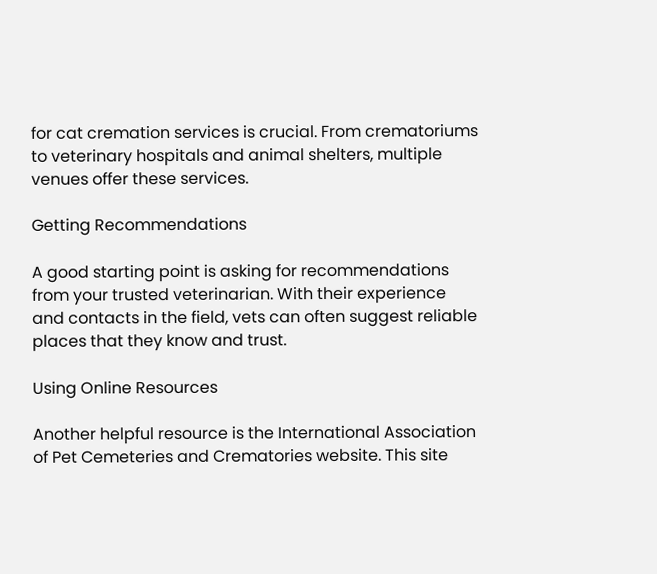for cat cremation services is crucial. From crematoriums to veterinary hospitals and animal shelters, multiple venues offer these services.

Getting Recommendations

A good starting point is asking for recommendations from your trusted veterinarian. With their experience and contacts in the field, vets can often suggest reliable places that they know and trust.

Using Online Resources

Another helpful resource is the International Association of Pet Cemeteries and Crematories website. This site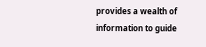provides a wealth of information to guide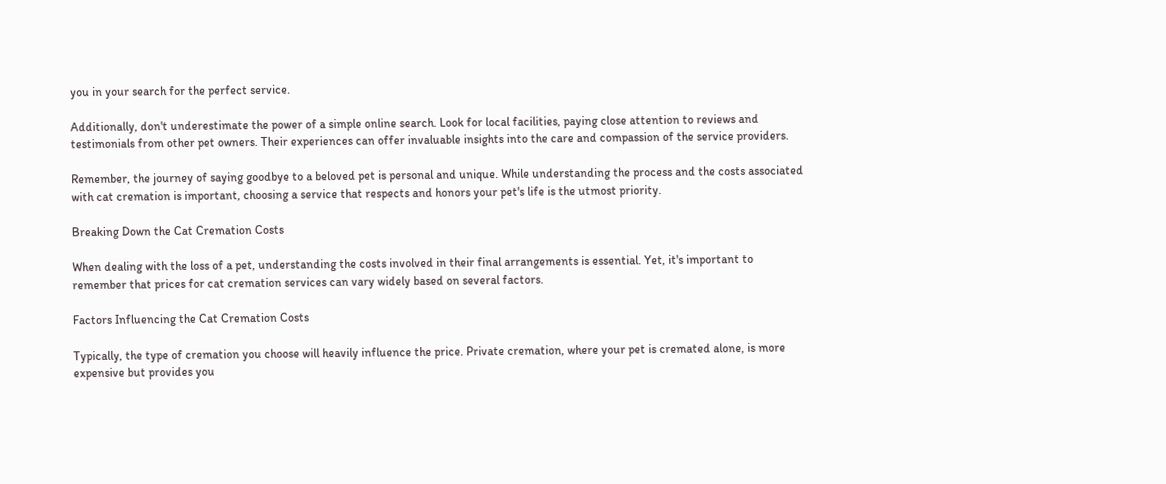you in your search for the perfect service.

Additionally, don't underestimate the power of a simple online search. Look for local facilities, paying close attention to reviews and testimonials from other pet owners. Their experiences can offer invaluable insights into the care and compassion of the service providers.

Remember, the journey of saying goodbye to a beloved pet is personal and unique. While understanding the process and the costs associated with cat cremation is important, choosing a service that respects and honors your pet's life is the utmost priority.

Breaking Down the Cat Cremation Costs

When dealing with the loss of a pet, understanding the costs involved in their final arrangements is essential. Yet, it's important to remember that prices for cat cremation services can vary widely based on several factors.

Factors Influencing the Cat Cremation Costs

Typically, the type of cremation you choose will heavily influence the price. Private cremation, where your pet is cremated alone, is more expensive but provides you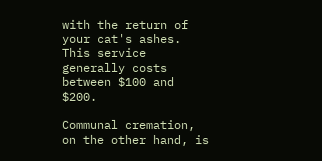with the return of your cat's ashes. This service generally costs between $100 and $200.

Communal cremation, on the other hand, is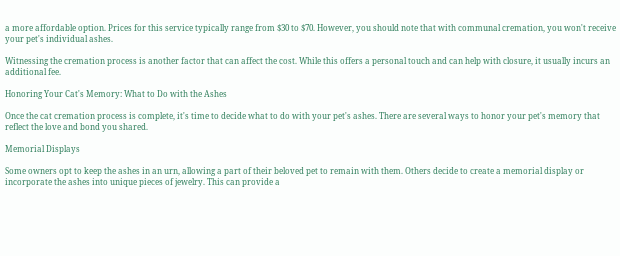a more affordable option. Prices for this service typically range from $30 to $70. However, you should note that with communal cremation, you won't receive your pet's individual ashes.

Witnessing the cremation process is another factor that can affect the cost. While this offers a personal touch and can help with closure, it usually incurs an additional fee.

Honoring Your Cat's Memory: What to Do with the Ashes

Once the cat cremation process is complete, it's time to decide what to do with your pet's ashes. There are several ways to honor your pet's memory that reflect the love and bond you shared.

Memorial Displays

Some owners opt to keep the ashes in an urn, allowing a part of their beloved pet to remain with them. Others decide to create a memorial display or incorporate the ashes into unique pieces of jewelry. This can provide a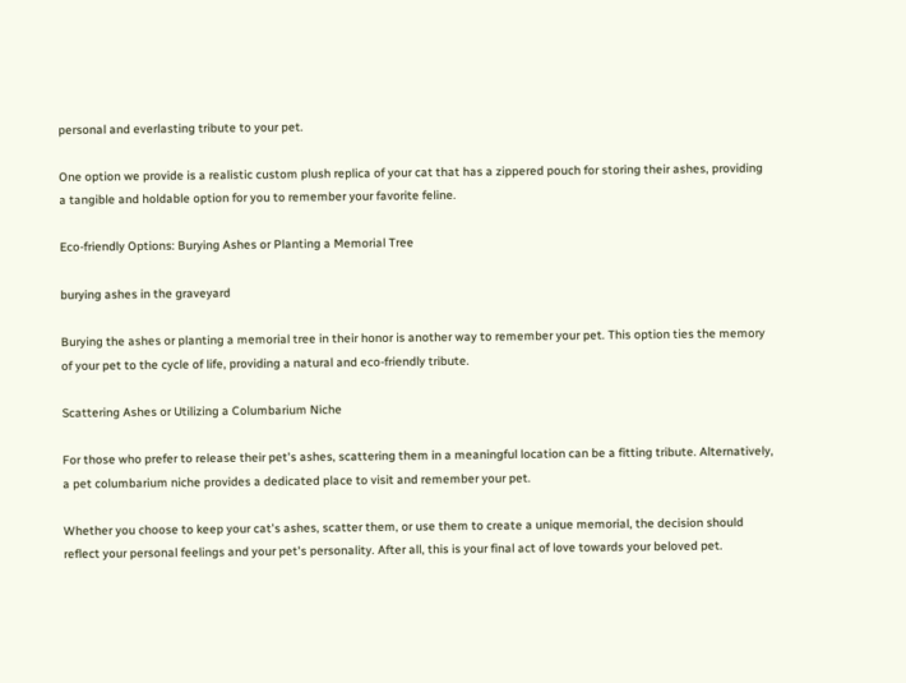personal and everlasting tribute to your pet.

One option we provide is a realistic custom plush replica of your cat that has a zippered pouch for storing their ashes, providing a tangible and holdable option for you to remember your favorite feline.

Eco-friendly Options: Burying Ashes or Planting a Memorial Tree

burying ashes in the graveyard

Burying the ashes or planting a memorial tree in their honor is another way to remember your pet. This option ties the memory of your pet to the cycle of life, providing a natural and eco-friendly tribute.

Scattering Ashes or Utilizing a Columbarium Niche

For those who prefer to release their pet's ashes, scattering them in a meaningful location can be a fitting tribute. Alternatively, a pet columbarium niche provides a dedicated place to visit and remember your pet.

Whether you choose to keep your cat's ashes, scatter them, or use them to create a unique memorial, the decision should reflect your personal feelings and your pet's personality. After all, this is your final act of love towards your beloved pet.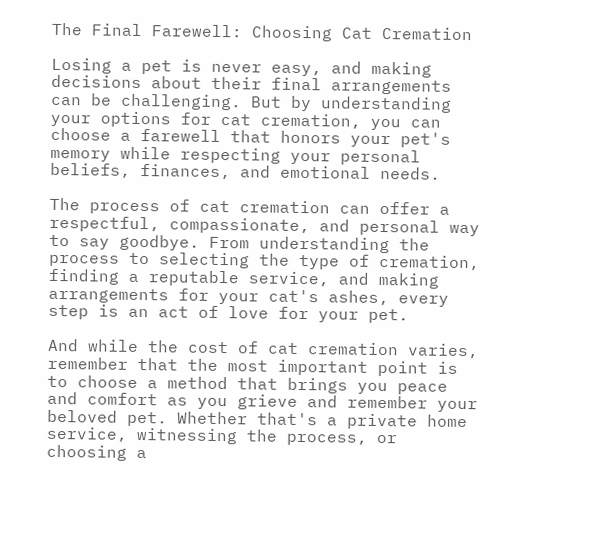The Final Farewell: Choosing Cat Cremation

Losing a pet is never easy, and making decisions about their final arrangements can be challenging. But by understanding your options for cat cremation, you can choose a farewell that honors your pet's memory while respecting your personal beliefs, finances, and emotional needs.

The process of cat cremation can offer a respectful, compassionate, and personal way to say goodbye. From understanding the process to selecting the type of cremation, finding a reputable service, and making arrangements for your cat's ashes, every step is an act of love for your pet.

And while the cost of cat cremation varies, remember that the most important point is to choose a method that brings you peace and comfort as you grieve and remember your beloved pet. Whether that's a private home service, witnessing the process, or choosing a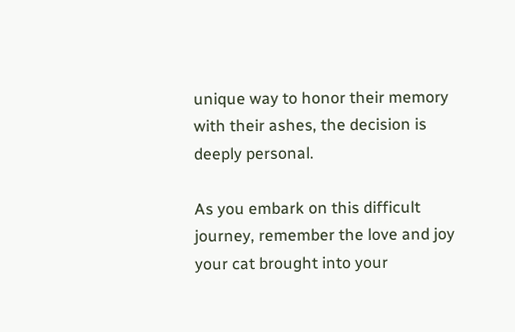unique way to honor their memory with their ashes, the decision is deeply personal.

As you embark on this difficult journey, remember the love and joy your cat brought into your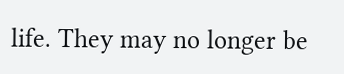life. They may no longer be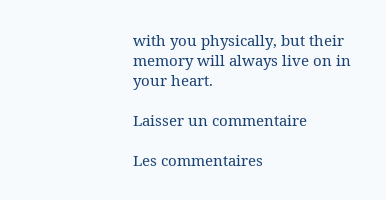with you physically, but their memory will always live on in your heart.

Laisser un commentaire

Les commentaires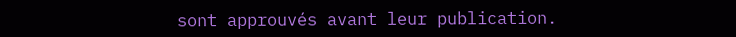sont approuvés avant leur publication.